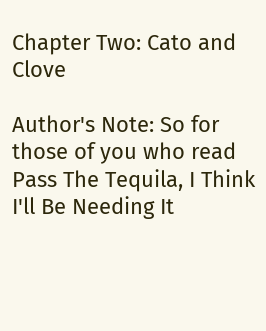Chapter Two: Cato and Clove

Author's Note: So for those of you who read Pass The Tequila, I Think I'll Be Needing It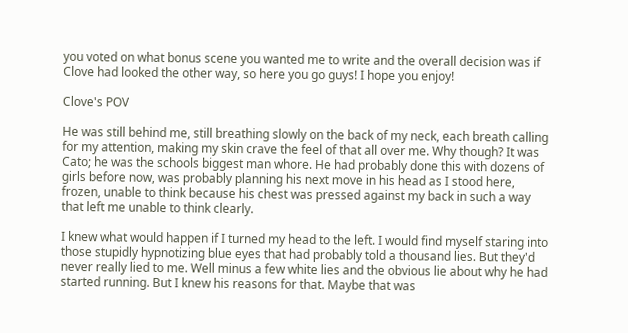you voted on what bonus scene you wanted me to write and the overall decision was if Clove had looked the other way, so here you go guys! I hope you enjoy!

Clove's POV

He was still behind me, still breathing slowly on the back of my neck, each breath calling for my attention, making my skin crave the feel of that all over me. Why though? It was Cato; he was the schools biggest man whore. He had probably done this with dozens of girls before now, was probably planning his next move in his head as I stood here, frozen, unable to think because his chest was pressed against my back in such a way that left me unable to think clearly.

I knew what would happen if I turned my head to the left. I would find myself staring into those stupidly hypnotizing blue eyes that had probably told a thousand lies. But they'd never really lied to me. Well minus a few white lies and the obvious lie about why he had started running. But I knew his reasons for that. Maybe that was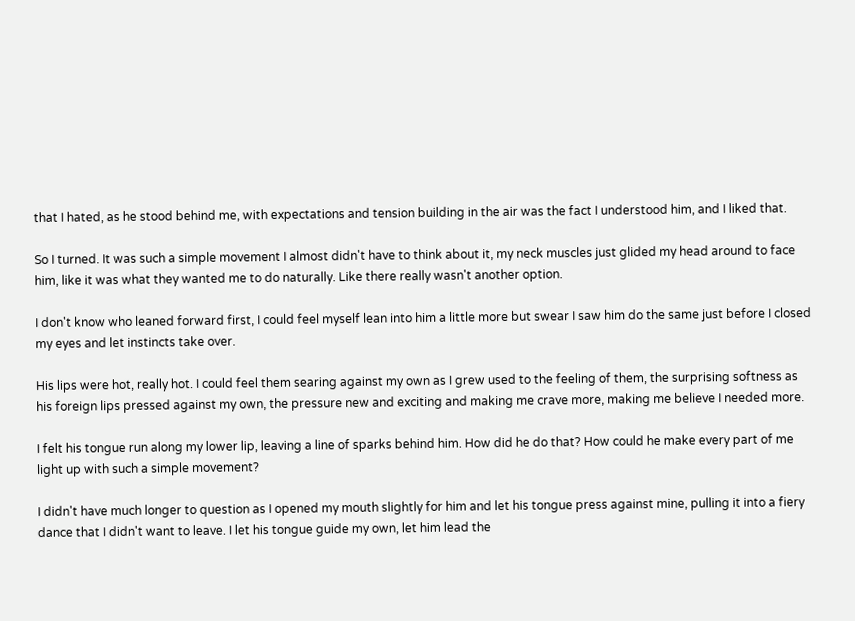that I hated, as he stood behind me, with expectations and tension building in the air was the fact I understood him, and I liked that.

So I turned. It was such a simple movement I almost didn't have to think about it, my neck muscles just glided my head around to face him, like it was what they wanted me to do naturally. Like there really wasn't another option.

I don't know who leaned forward first, I could feel myself lean into him a little more but swear I saw him do the same just before I closed my eyes and let instincts take over.

His lips were hot, really hot. I could feel them searing against my own as I grew used to the feeling of them, the surprising softness as his foreign lips pressed against my own, the pressure new and exciting and making me crave more, making me believe I needed more.

I felt his tongue run along my lower lip, leaving a line of sparks behind him. How did he do that? How could he make every part of me light up with such a simple movement?

I didn't have much longer to question as I opened my mouth slightly for him and let his tongue press against mine, pulling it into a fiery dance that I didn't want to leave. I let his tongue guide my own, let him lead the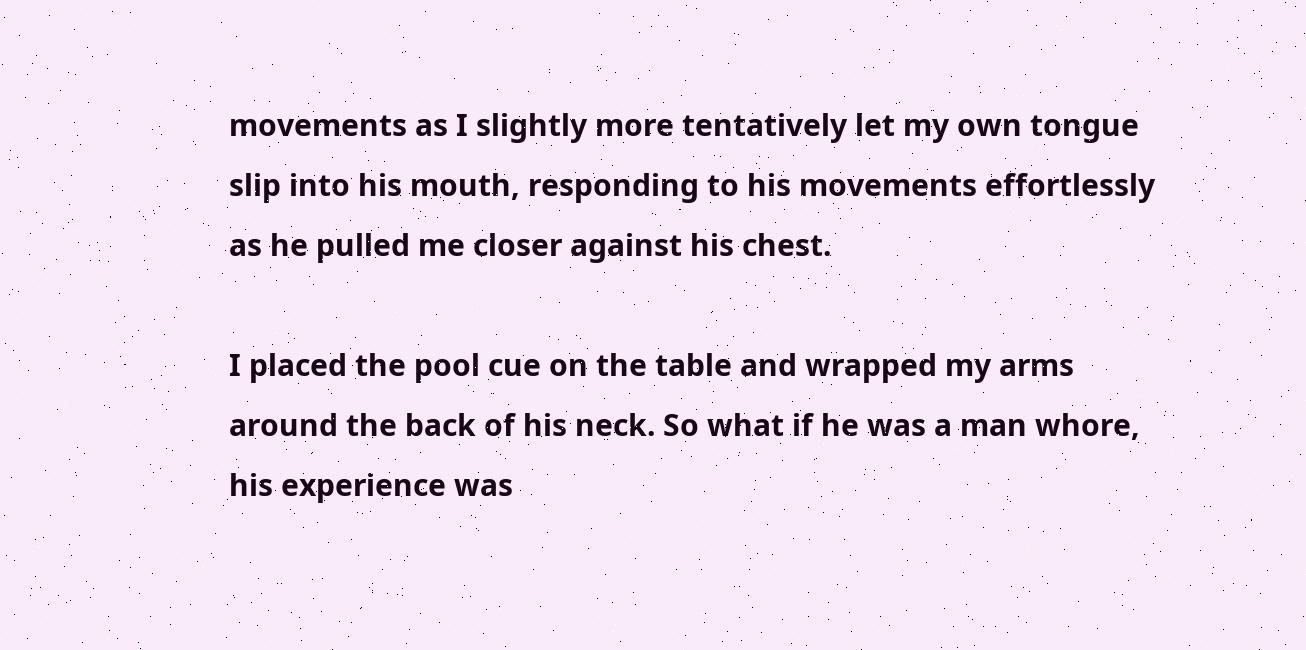movements as I slightly more tentatively let my own tongue slip into his mouth, responding to his movements effortlessly as he pulled me closer against his chest.

I placed the pool cue on the table and wrapped my arms around the back of his neck. So what if he was a man whore, his experience was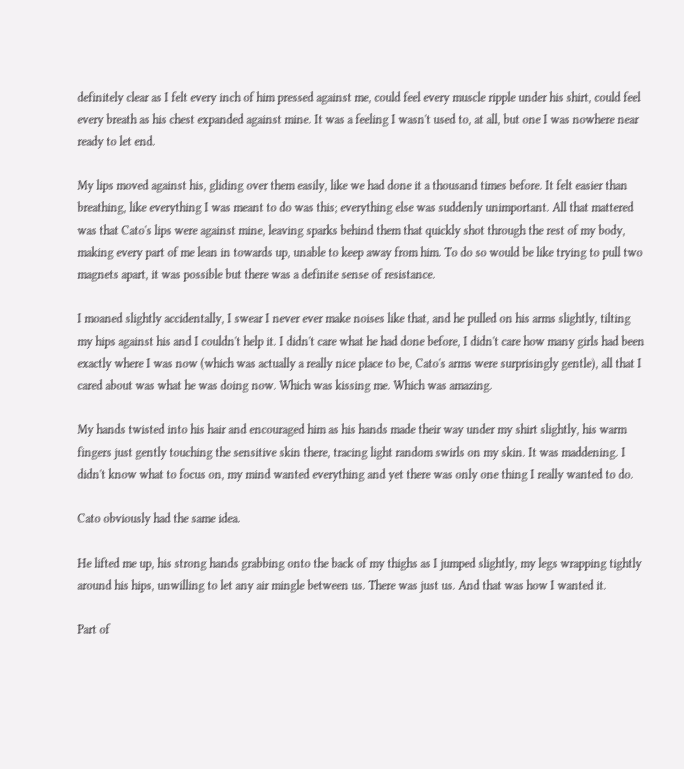definitely clear as I felt every inch of him pressed against me, could feel every muscle ripple under his shirt, could feel every breath as his chest expanded against mine. It was a feeling I wasn't used to, at all, but one I was nowhere near ready to let end.

My lips moved against his, gliding over them easily, like we had done it a thousand times before. It felt easier than breathing, like everything I was meant to do was this; everything else was suddenly unimportant. All that mattered was that Cato's lips were against mine, leaving sparks behind them that quickly shot through the rest of my body, making every part of me lean in towards up, unable to keep away from him. To do so would be like trying to pull two magnets apart, it was possible but there was a definite sense of resistance.

I moaned slightly accidentally, I swear I never ever make noises like that, and he pulled on his arms slightly, tilting my hips against his and I couldn't help it. I didn't care what he had done before, I didn't care how many girls had been exactly where I was now (which was actually a really nice place to be, Cato's arms were surprisingly gentle), all that I cared about was what he was doing now. Which was kissing me. Which was amazing.

My hands twisted into his hair and encouraged him as his hands made their way under my shirt slightly, his warm fingers just gently touching the sensitive skin there, tracing light random swirls on my skin. It was maddening. I didn't know what to focus on, my mind wanted everything and yet there was only one thing I really wanted to do.

Cato obviously had the same idea.

He lifted me up, his strong hands grabbing onto the back of my thighs as I jumped slightly, my legs wrapping tightly around his hips, unwilling to let any air mingle between us. There was just us. And that was how I wanted it.

Part of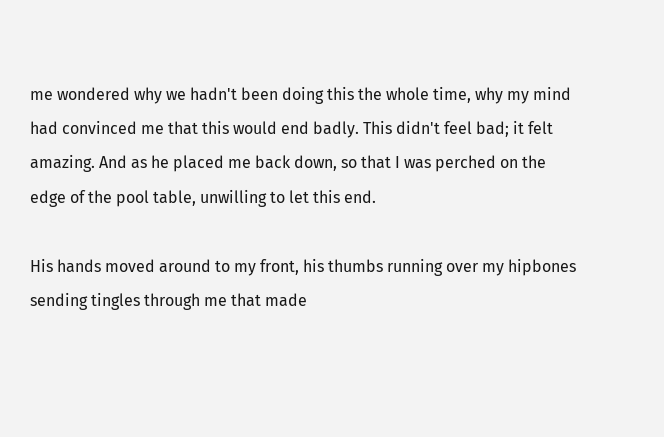me wondered why we hadn't been doing this the whole time, why my mind had convinced me that this would end badly. This didn't feel bad; it felt amazing. And as he placed me back down, so that I was perched on the edge of the pool table, unwilling to let this end.

His hands moved around to my front, his thumbs running over my hipbones sending tingles through me that made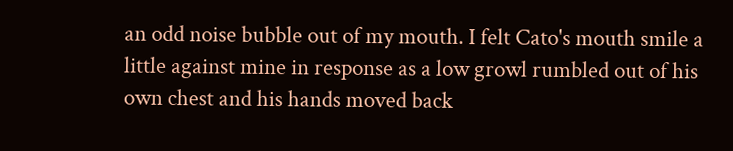an odd noise bubble out of my mouth. I felt Cato's mouth smile a little against mine in response as a low growl rumbled out of his own chest and his hands moved back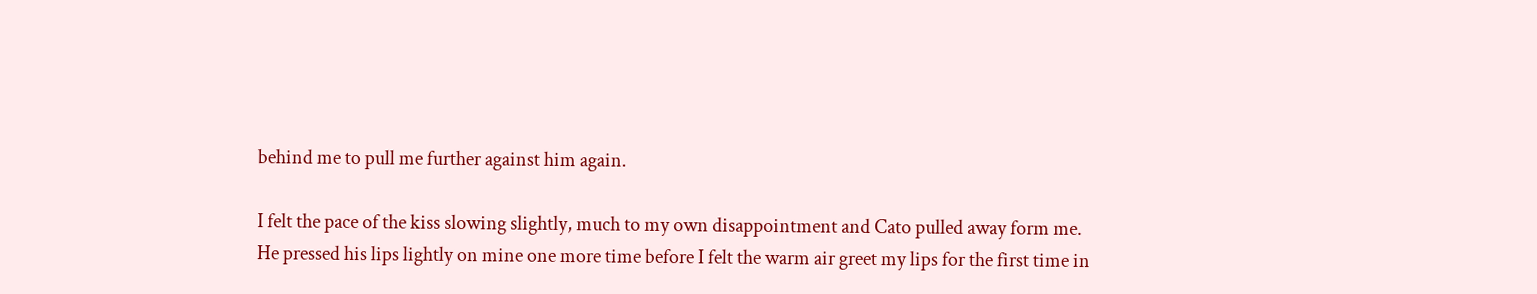behind me to pull me further against him again.

I felt the pace of the kiss slowing slightly, much to my own disappointment and Cato pulled away form me. He pressed his lips lightly on mine one more time before I felt the warm air greet my lips for the first time in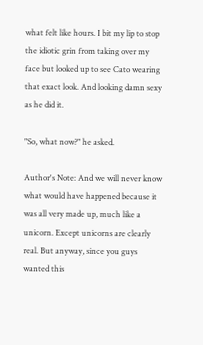what felt like hours. I bit my lip to stop the idiotic grin from taking over my face but looked up to see Cato wearing that exact look. And looking damn sexy as he did it.

"So, what now?" he asked.

Author's Note: And we will never know what would have happened because it was all very made up, much like a unicorn. Except unicorns are clearly real. But anyway, since you guys wanted this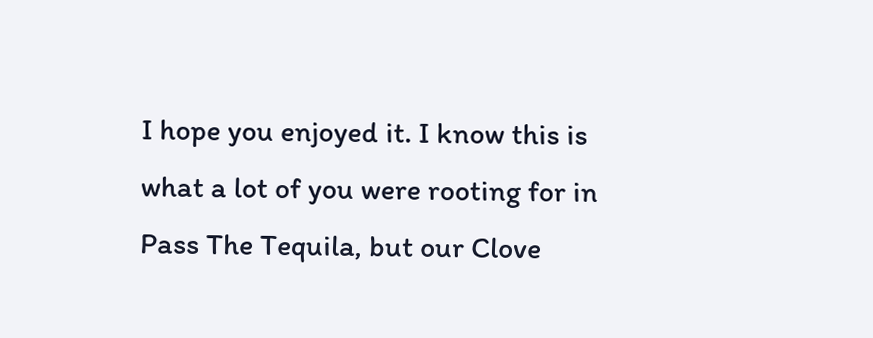I hope you enjoyed it. I know this is what a lot of you were rooting for in Pass The Tequila, but our Clove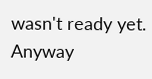wasn't ready yet. Anyway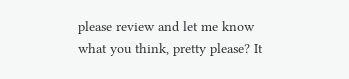please review and let me know what you think, pretty please? It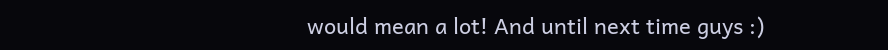would mean a lot! And until next time guys :)